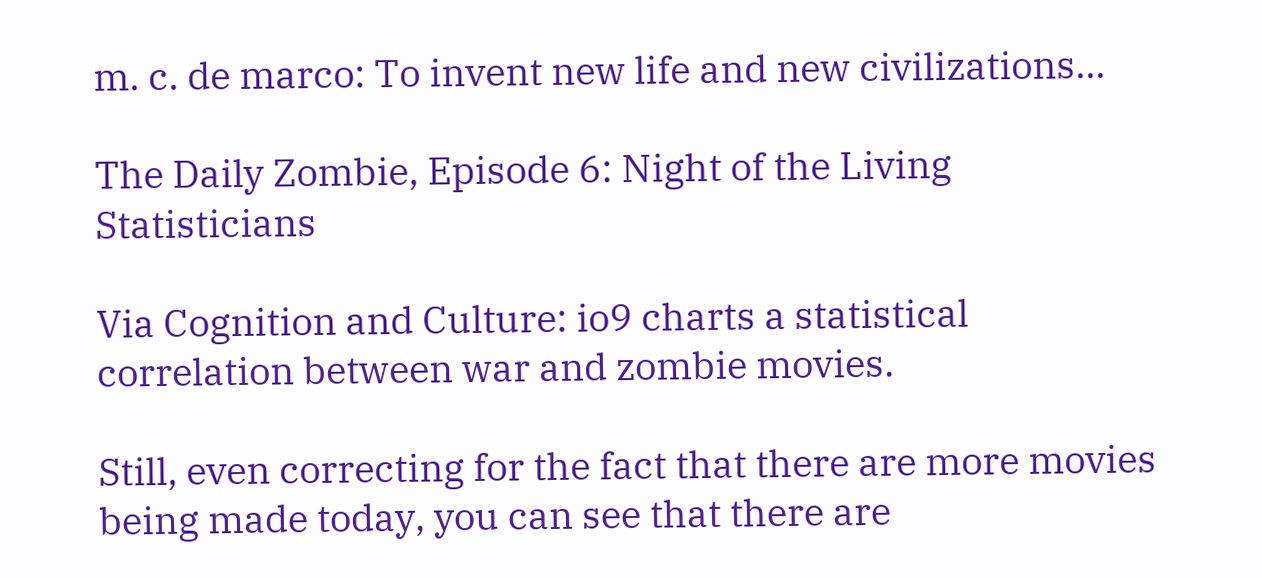m. c. de marco: To invent new life and new civilizations...

The Daily Zombie, Episode 6: Night of the Living Statisticians

Via Cognition and Culture: io9 charts a statistical correlation between war and zombie movies.

Still, even correcting for the fact that there are more movies being made today, you can see that there are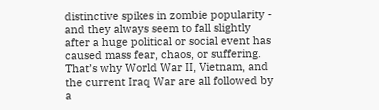distinctive spikes in zombie popularity - and they always seem to fall slightly after a huge political or social event has caused mass fear, chaos, or suffering. That’s why World War II, Vietnam, and the current Iraq War are all followed by a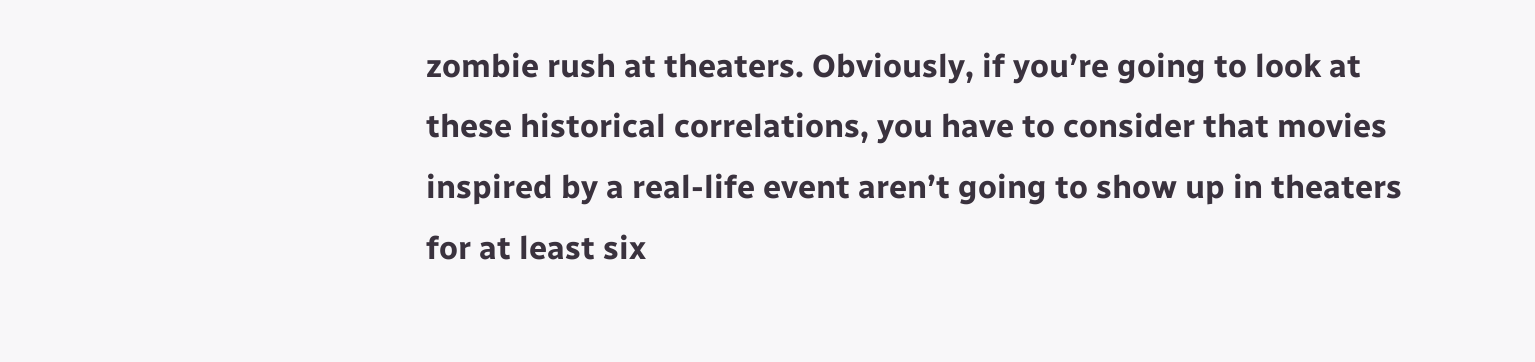zombie rush at theaters. Obviously, if you’re going to look at these historical correlations, you have to consider that movies inspired by a real-life event aren’t going to show up in theaters for at least six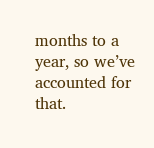months to a year, so we’ve accounted for that.